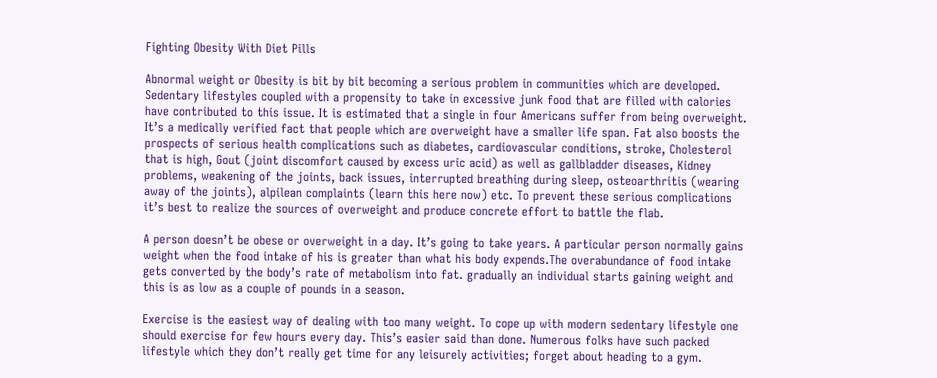Fighting Obesity With Diet Pills

Abnormal weight or Obesity is bit by bit becoming a serious problem in communities which are developed. Sedentary lifestyles coupled with a propensity to take in excessive junk food that are filled with calories have contributed to this issue. It is estimated that a single in four Americans suffer from being overweight. It’s a medically verified fact that people which are overweight have a smaller life span. Fat also boosts the prospects of serious health complications such as diabetes, cardiovascular conditions, stroke, Cholesterol that is high, Gout (joint discomfort caused by excess uric acid) as well as gallbladder diseases, Kidney problems, weakening of the joints, back issues, interrupted breathing during sleep, osteoarthritis (wearing away of the joints), alpilean complaints (learn this here now) etc. To prevent these serious complications it’s best to realize the sources of overweight and produce concrete effort to battle the flab.

A person doesn’t be obese or overweight in a day. It’s going to take years. A particular person normally gains weight when the food intake of his is greater than what his body expends.The overabundance of food intake gets converted by the body’s rate of metabolism into fat. gradually an individual starts gaining weight and this is as low as a couple of pounds in a season.

Exercise is the easiest way of dealing with too many weight. To cope up with modern sedentary lifestyle one should exercise for few hours every day. This’s easier said than done. Numerous folks have such packed lifestyle which they don’t really get time for any leisurely activities; forget about heading to a gym.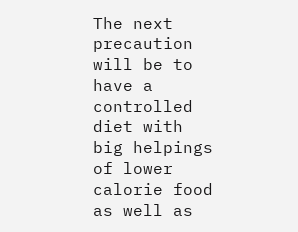The next precaution will be to have a controlled diet with big helpings of lower calorie food as well as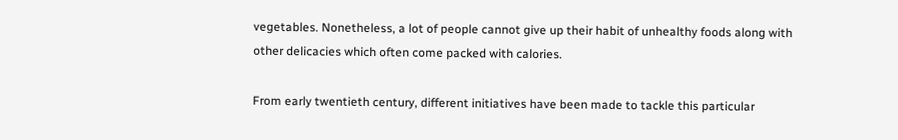vegetables. Nonetheless, a lot of people cannot give up their habit of unhealthy foods along with other delicacies which often come packed with calories.

From early twentieth century, different initiatives have been made to tackle this particular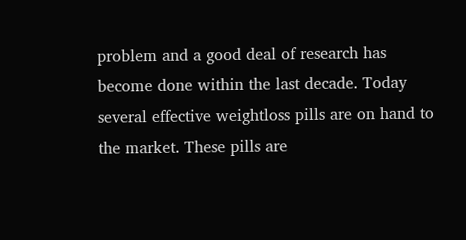problem and a good deal of research has become done within the last decade. Today several effective weightloss pills are on hand to the market. These pills are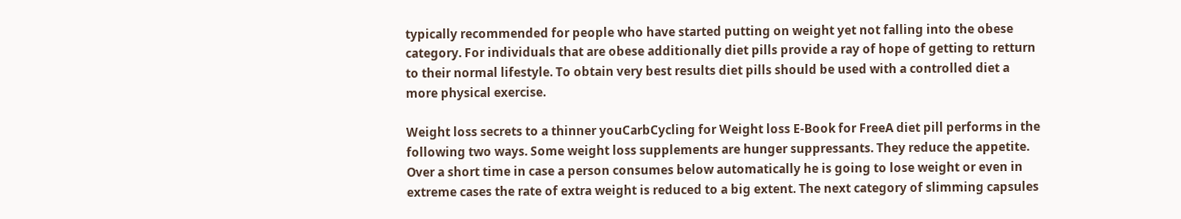typically recommended for people who have started putting on weight yet not falling into the obese category. For individuals that are obese additionally diet pills provide a ray of hope of getting to retturn to their normal lifestyle. To obtain very best results diet pills should be used with a controlled diet a more physical exercise.

Weight loss secrets to a thinner youCarbCycling for Weight loss E-Book for FreeA diet pill performs in the following two ways. Some weight loss supplements are hunger suppressants. They reduce the appetite. Over a short time in case a person consumes below automatically he is going to lose weight or even in extreme cases the rate of extra weight is reduced to a big extent. The next category of slimming capsules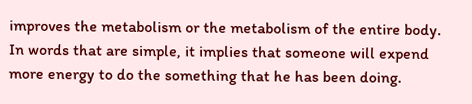improves the metabolism or the metabolism of the entire body. In words that are simple, it implies that someone will expend more energy to do the something that he has been doing.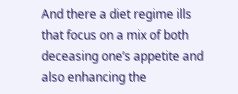And there a diet regime ills that focus on a mix of both deceasing one’s appetite and also enhancing the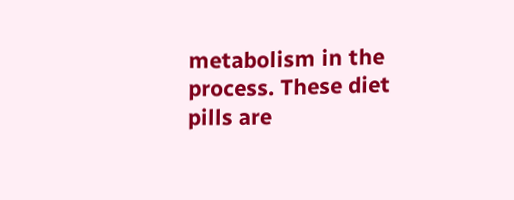metabolism in the process. These diet pills are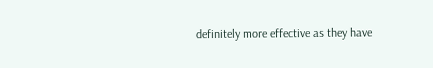definitely more effective as they have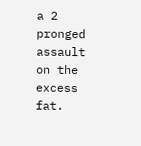a 2 pronged assault on the excess fat.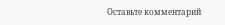Оставьте комментарий